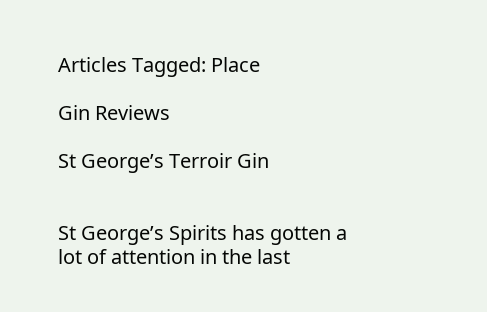Articles Tagged: Place

Gin Reviews

St George’s Terroir Gin


St George’s Spirits has gotten a lot of attention in the last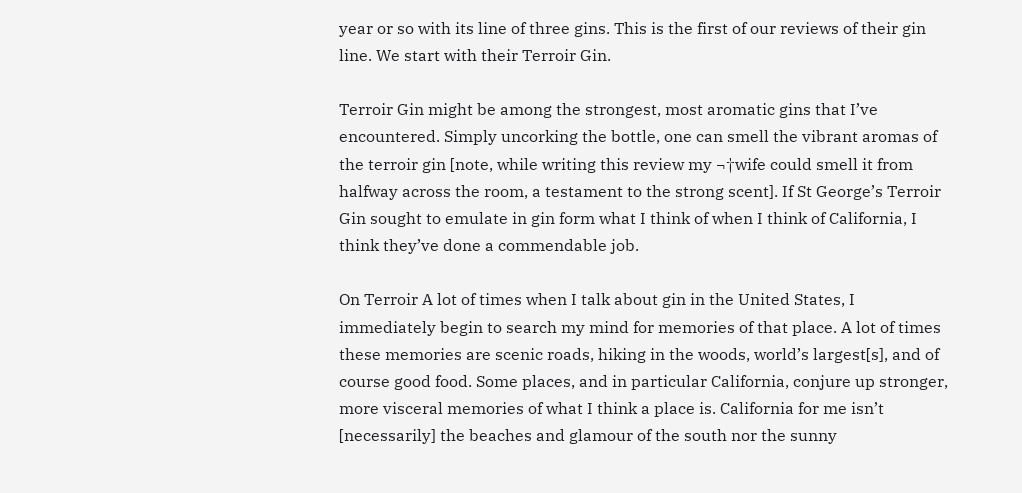year or so with its line of three gins. This is the first of our reviews of their gin line. We start with their Terroir Gin.

Terroir Gin might be among the strongest, most aromatic gins that I’ve encountered. Simply uncorking the bottle, one can smell the vibrant aromas of the terroir gin [note, while writing this review my ¬†wife could smell it from halfway across the room, a testament to the strong scent]. If St George’s Terroir Gin sought to emulate in gin form what I think of when I think of California, I think they’ve done a commendable job.

On Terroir A lot of times when I talk about gin in the United States, I immediately begin to search my mind for memories of that place. A lot of times these memories are scenic roads, hiking in the woods, world’s largest[s], and of course good food. Some places, and in particular California, conjure up stronger, more visceral memories of what I think a place is. California for me isn’t [necessarily] the beaches and glamour of the south nor the sunny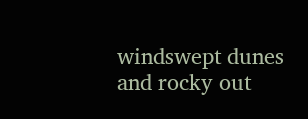windswept dunes and rocky out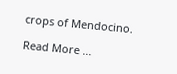crops of Mendocino.

Read More ...